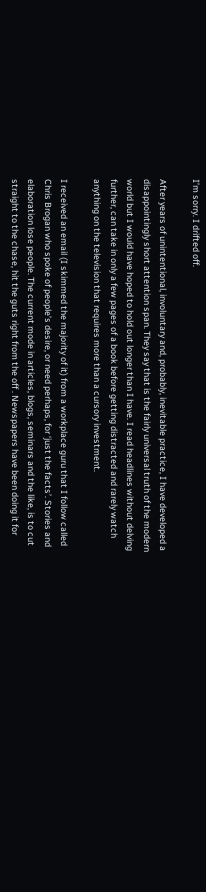I’m sorry. I drifted off.

After years of unintentional, involuntary and, probably, inevitable practice, I have developed a disappointingly short attention span. They say that is the fairly universal truth of the modern world but I would have hoped to hold out longer than I have. I read headlines without delving further, can take in only a few pages of a book before getting distracted and rarely watch anything on the television that requires more than a cursory investment.

I received an email (I skimmed the majority of it) from a workplace guru that I follow called Chris Brogan who spoke of people’s desire, or need perhaps, for ‘just the facts’. Stories and elaboration lose people. The current mode in articles, blogs, seminars and the like, is to cut straight to the chase, hit the guts right from the off . Newspapers have been doing it for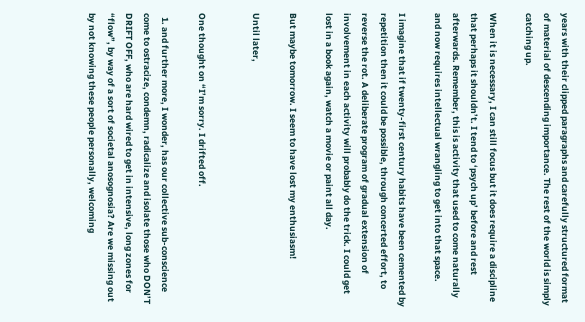years with their clipped paragraphs and carefully structured format of material of descending importance. The rest of the world is simply catching up.

When it is necessary, I can still focus but it does require a discipline that perhaps it shouldn’t. I tend to ‘psych up’ before and rest afterwards. Remember, this is activity that used to come naturally and now requires intellectual wrangling to get into that space.

I imagine that if twenty-first century habits have been cemented by repetition then it could be possible, through concerted effort, to reverse the rot. A deliberate program of gradual extension of involvement in each activity will probably do the trick. I could get lost in a book again, watch a movie or paint all day.

But maybe tomorrow. I seem to have lost my enthusiasm!

Until later,


One thought on “I’m sorry. I drifted off.

  1. and further more, I wonder, has our collective sub-conscience come to ostracize, condemn, radicalize and isolate those who DON’T DRIFT OFF, who are hard wired to get in intensive, long zones for “flow”, by way of a sort of societal anosognosia? Are we missing out by not knowing these people personally, welcoming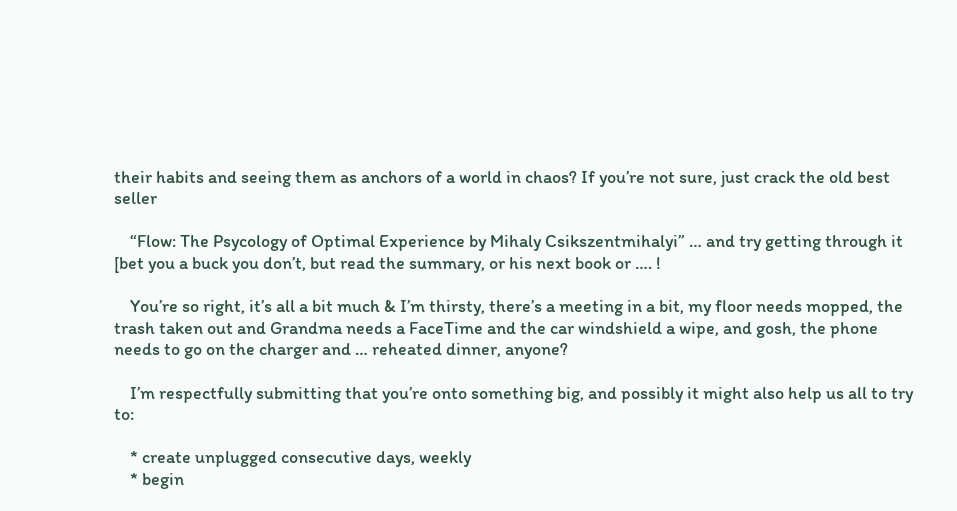their habits and seeing them as anchors of a world in chaos? If you’re not sure, just crack the old best seller

    “Flow: The Psycology of Optimal Experience by Mihaly Csikszentmihalyi” … and try getting through it [bet you a buck you don’t, but read the summary, or his next book or …. !

    You’re so right, it’s all a bit much & I’m thirsty, there’s a meeting in a bit, my floor needs mopped, the trash taken out and Grandma needs a FaceTime and the car windshield a wipe, and gosh, the phone needs to go on the charger and … reheated dinner, anyone?

    I’m respectfully submitting that you’re onto something big, and possibly it might also help us all to try to:

    * create unplugged consecutive days, weekly
    * begin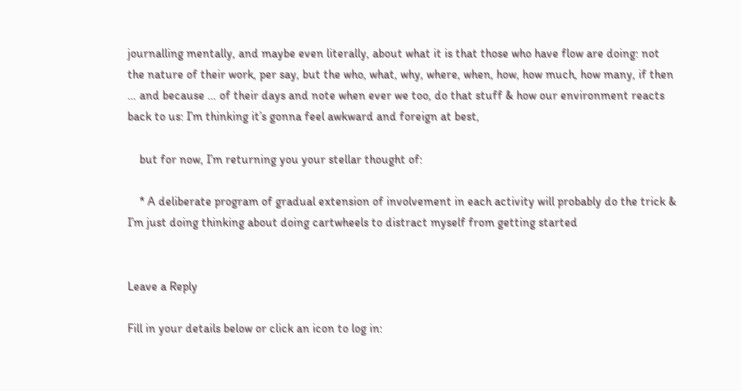journalling mentally, and maybe even literally, about what it is that those who have flow are doing: not the nature of their work, per say, but the who, what, why, where, when, how, how much, how many, if then … and because … of their days and note when ever we too, do that stuff & how our environment reacts back to us: I’m thinking it’s gonna feel awkward and foreign at best,

    but for now, I’m returning you your stellar thought of:

    * A deliberate program of gradual extension of involvement in each activity will probably do the trick & I’m just doing thinking about doing cartwheels to distract myself from getting started


Leave a Reply

Fill in your details below or click an icon to log in: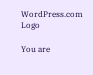WordPress.com Logo

You are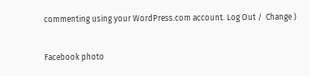commenting using your WordPress.com account. Log Out /  Change )

Facebook photo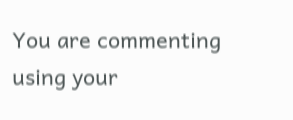You are commenting using your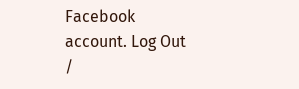Facebook account. Log Out /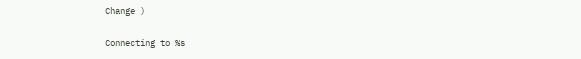Change )

Connecting to %s